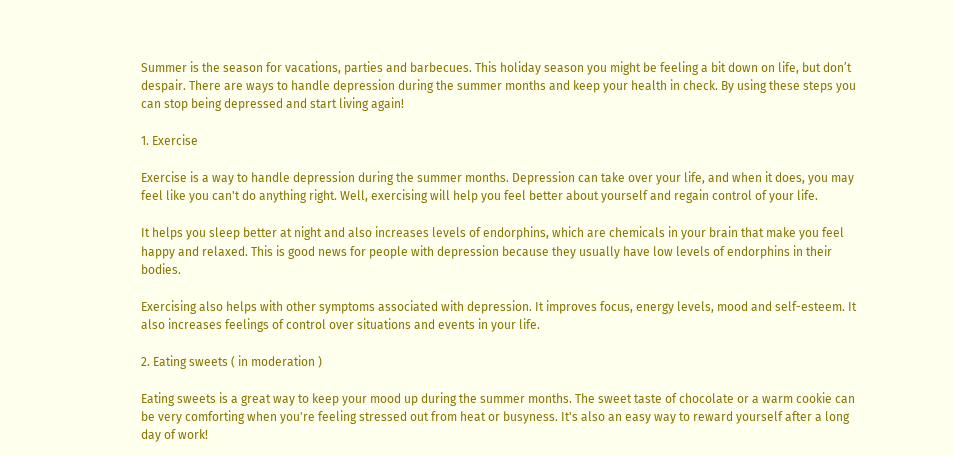Summer is the season for vacations, parties and barbecues. This holiday season you might be feeling a bit down on life, but don’t despair. There are ways to handle depression during the summer months and keep your health in check. By using these steps you can stop being depressed and start living again!

1. Exercise

Exercise is a way to handle depression during the summer months. Depression can take over your life, and when it does, you may feel like you can't do anything right. Well, exercising will help you feel better about yourself and regain control of your life.

It helps you sleep better at night and also increases levels of endorphins, which are chemicals in your brain that make you feel happy and relaxed. This is good news for people with depression because they usually have low levels of endorphins in their bodies.

Exercising also helps with other symptoms associated with depression. It improves focus, energy levels, mood and self-esteem. It also increases feelings of control over situations and events in your life.

2. Eating sweets ( in moderation )

Eating sweets is a great way to keep your mood up during the summer months. The sweet taste of chocolate or a warm cookie can be very comforting when you're feeling stressed out from heat or busyness. It's also an easy way to reward yourself after a long day of work!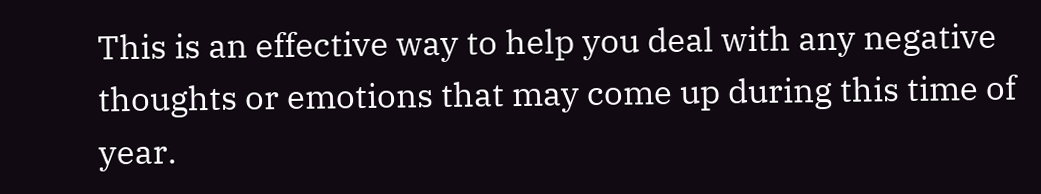This is an effective way to help you deal with any negative thoughts or emotions that may come up during this time of year.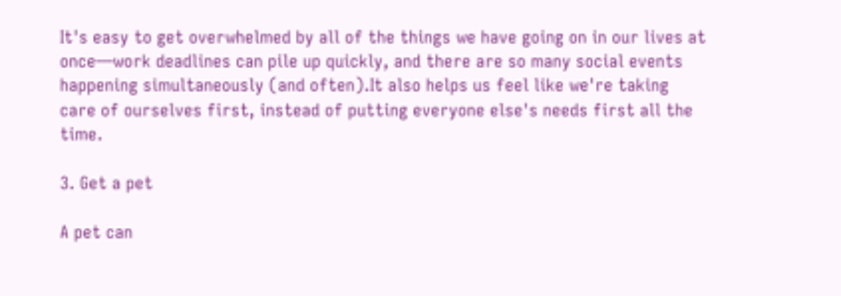It's easy to get overwhelmed by all of the things we have going on in our lives at once—work deadlines can pile up quickly, and there are so many social events happening simultaneously (and often).It also helps us feel like we're taking care of ourselves first, instead of putting everyone else's needs first all the time.

3. Get a pet

A pet can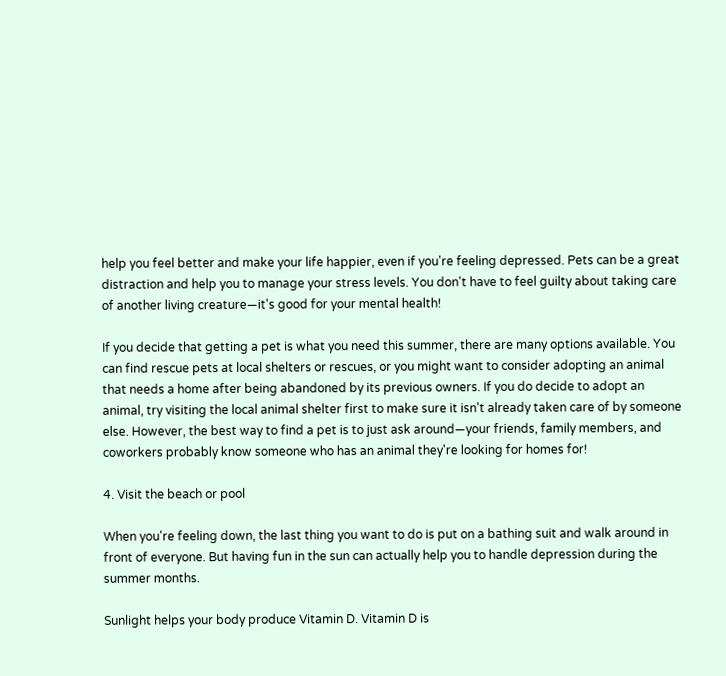help you feel better and make your life happier, even if you're feeling depressed. Pets can be a great distraction and help you to manage your stress levels. You don't have to feel guilty about taking care of another living creature—it's good for your mental health!

If you decide that getting a pet is what you need this summer, there are many options available. You can find rescue pets at local shelters or rescues, or you might want to consider adopting an animal that needs a home after being abandoned by its previous owners. If you do decide to adopt an animal, try visiting the local animal shelter first to make sure it isn't already taken care of by someone else. However, the best way to find a pet is to just ask around—your friends, family members, and coworkers probably know someone who has an animal they're looking for homes for!

4. Visit the beach or pool

When you're feeling down, the last thing you want to do is put on a bathing suit and walk around in front of everyone. But having fun in the sun can actually help you to handle depression during the summer months.

Sunlight helps your body produce Vitamin D. Vitamin D is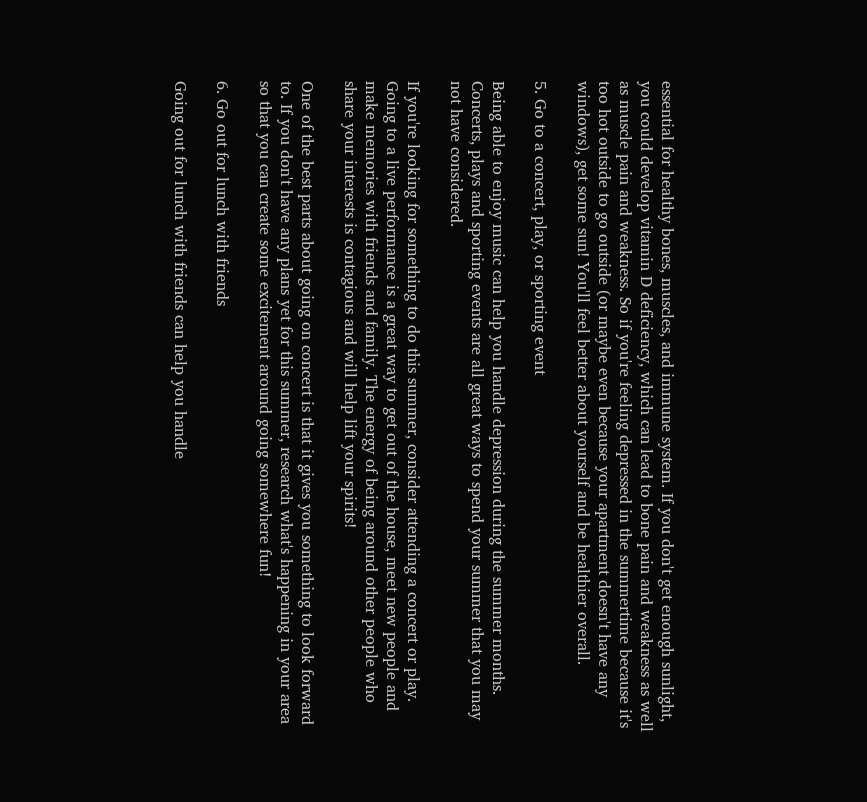essential for healthy bones, muscles, and immune system. If you don't get enough sunlight, you could develop vitamin D deficiency, which can lead to bone pain and weakness as well as muscle pain and weakness. So if you're feeling depressed in the summertime because it's too hot outside to go outside (or maybe even because your apartment doesn't have any windows), get some sun! You'll feel better about yourself and be healthier overall.

5. Go to a concert, play, or sporting event

Being able to enjoy music can help you handle depression during the summer months. Concerts, plays and sporting events are all great ways to spend your summer that you may not have considered.

If you're looking for something to do this summer, consider attending a concert or play. Going to a live performance is a great way to get out of the house, meet new people and make memories with friends and family. The energy of being around other people who share your interests is contagious and will help lift your spirits!

One of the best parts about going on concert is that it gives you something to look forward to. If you don't have any plans yet for this summer, research what's happening in your area so that you can create some excitement around going somewhere fun!

6. Go out for lunch with friends

Going out for lunch with friends can help you handle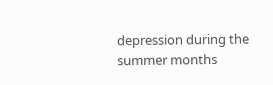depression during the summer months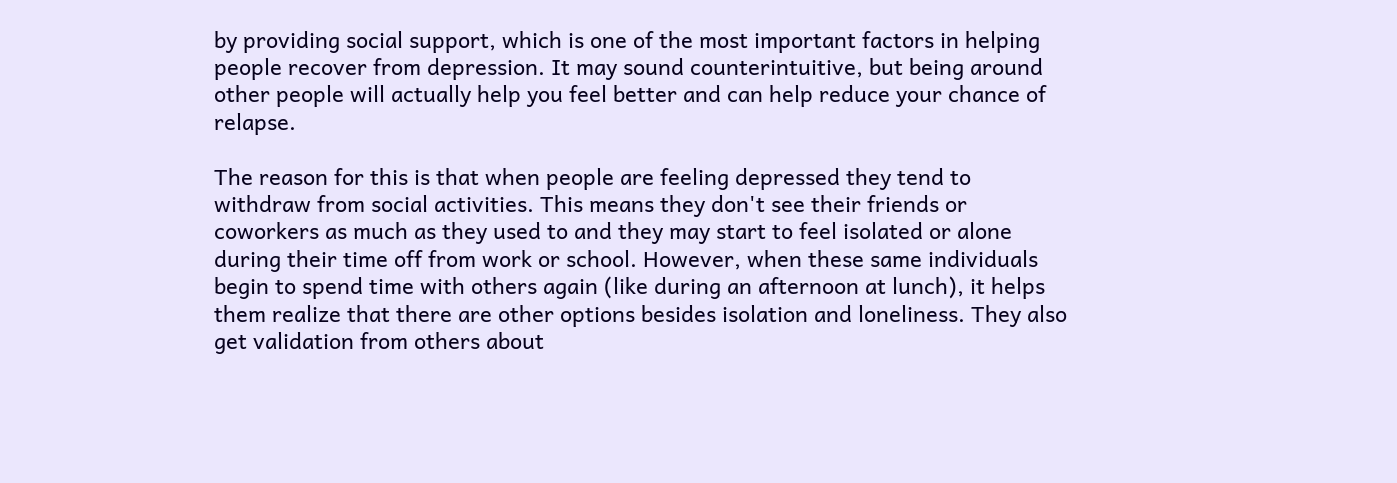by providing social support, which is one of the most important factors in helping people recover from depression. It may sound counterintuitive, but being around other people will actually help you feel better and can help reduce your chance of relapse.

The reason for this is that when people are feeling depressed they tend to withdraw from social activities. This means they don't see their friends or coworkers as much as they used to and they may start to feel isolated or alone during their time off from work or school. However, when these same individuals begin to spend time with others again (like during an afternoon at lunch), it helps them realize that there are other options besides isolation and loneliness. They also get validation from others about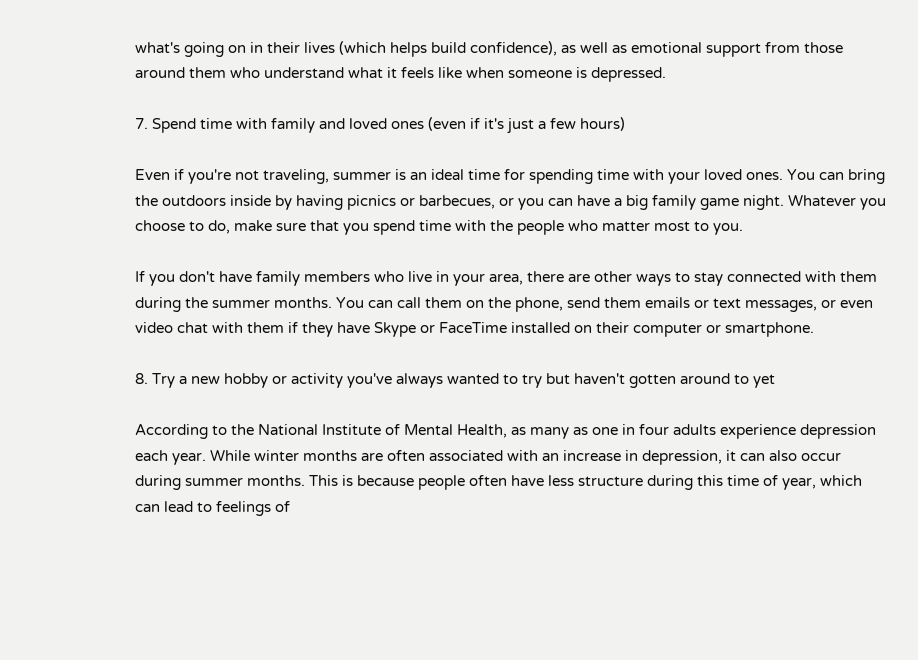what's going on in their lives (which helps build confidence), as well as emotional support from those around them who understand what it feels like when someone is depressed.

7. Spend time with family and loved ones (even if it's just a few hours)

Even if you're not traveling, summer is an ideal time for spending time with your loved ones. You can bring the outdoors inside by having picnics or barbecues, or you can have a big family game night. Whatever you choose to do, make sure that you spend time with the people who matter most to you.

If you don't have family members who live in your area, there are other ways to stay connected with them during the summer months. You can call them on the phone, send them emails or text messages, or even video chat with them if they have Skype or FaceTime installed on their computer or smartphone.

8. Try a new hobby or activity you've always wanted to try but haven't gotten around to yet

According to the National Institute of Mental Health, as many as one in four adults experience depression each year. While winter months are often associated with an increase in depression, it can also occur during summer months. This is because people often have less structure during this time of year, which can lead to feelings of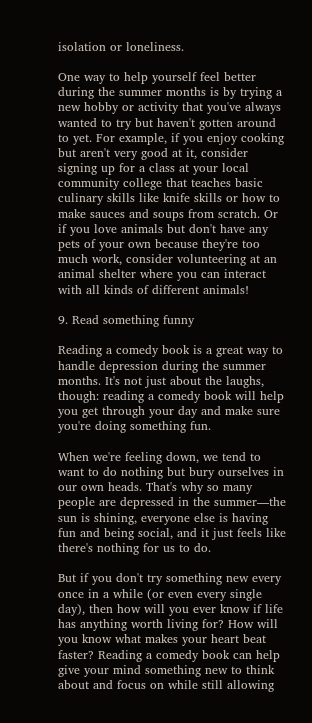isolation or loneliness.

One way to help yourself feel better during the summer months is by trying a new hobby or activity that you've always wanted to try but haven't gotten around to yet. For example, if you enjoy cooking but aren't very good at it, consider signing up for a class at your local community college that teaches basic culinary skills like knife skills or how to make sauces and soups from scratch. Or if you love animals but don't have any pets of your own because they're too much work, consider volunteering at an animal shelter where you can interact with all kinds of different animals!

9. Read something funny

Reading a comedy book is a great way to handle depression during the summer months. It's not just about the laughs, though: reading a comedy book will help you get through your day and make sure you're doing something fun.

When we're feeling down, we tend to want to do nothing but bury ourselves in our own heads. That's why so many people are depressed in the summer—the sun is shining, everyone else is having fun and being social, and it just feels like there's nothing for us to do.

But if you don't try something new every once in a while (or even every single day), then how will you ever know if life has anything worth living for? How will you know what makes your heart beat faster? Reading a comedy book can help give your mind something new to think about and focus on while still allowing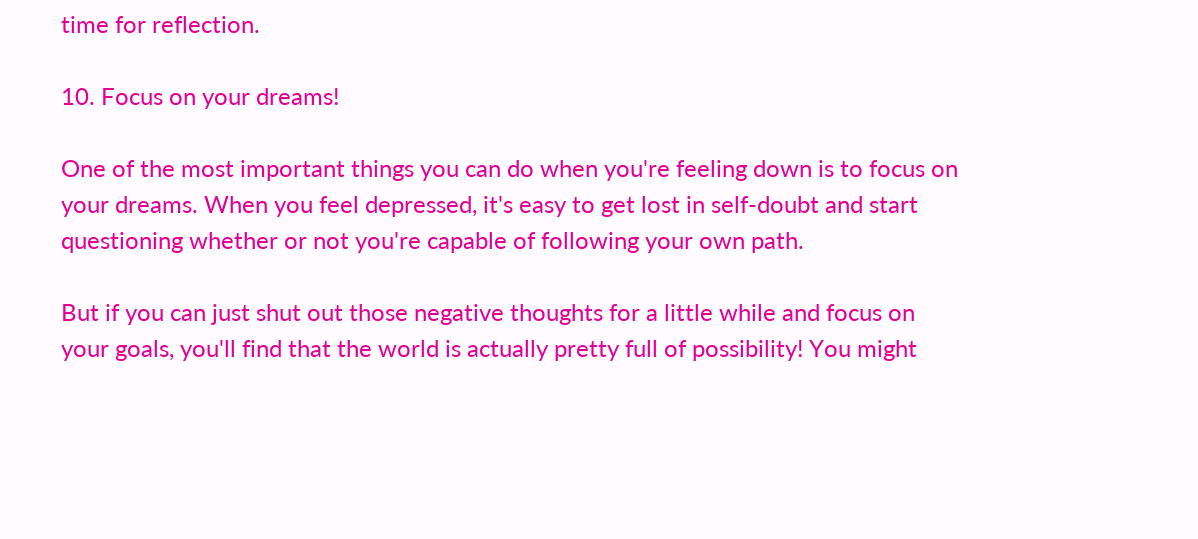time for reflection.

10. Focus on your dreams!

One of the most important things you can do when you're feeling down is to focus on your dreams. When you feel depressed, it's easy to get lost in self-doubt and start questioning whether or not you're capable of following your own path.

But if you can just shut out those negative thoughts for a little while and focus on your goals, you'll find that the world is actually pretty full of possibility! You might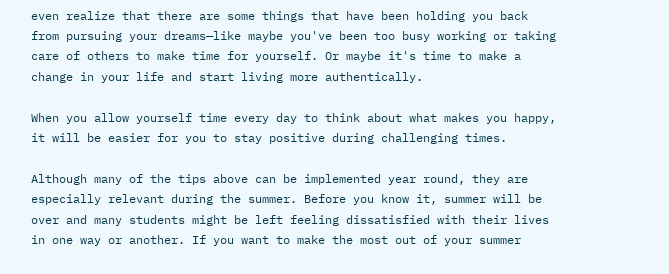even realize that there are some things that have been holding you back from pursuing your dreams—like maybe you've been too busy working or taking care of others to make time for yourself. Or maybe it's time to make a change in your life and start living more authentically.

When you allow yourself time every day to think about what makes you happy, it will be easier for you to stay positive during challenging times.

Although many of the tips above can be implemented year round, they are especially relevant during the summer. Before you know it, summer will be over and many students might be left feeling dissatisfied with their lives in one way or another. If you want to make the most out of your summer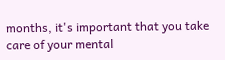months, it's important that you take care of your mental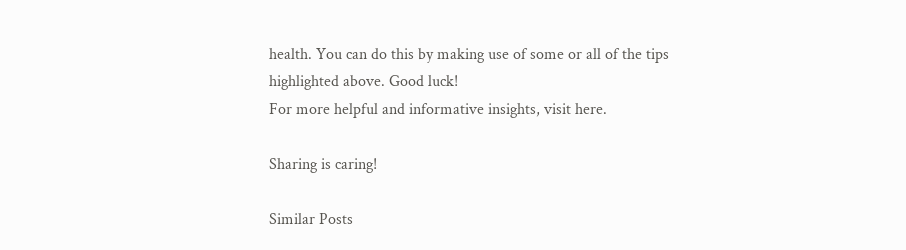health. You can do this by making use of some or all of the tips highlighted above. Good luck!
For more helpful and informative insights, visit here.

Sharing is caring!

Similar Posts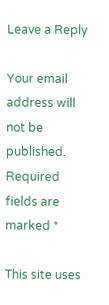Leave a Reply

Your email address will not be published. Required fields are marked *

This site uses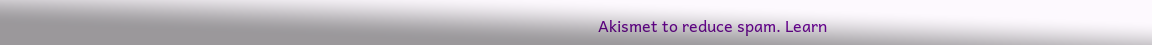Akismet to reduce spam. Learn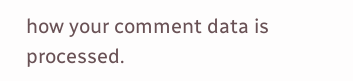how your comment data is processed.